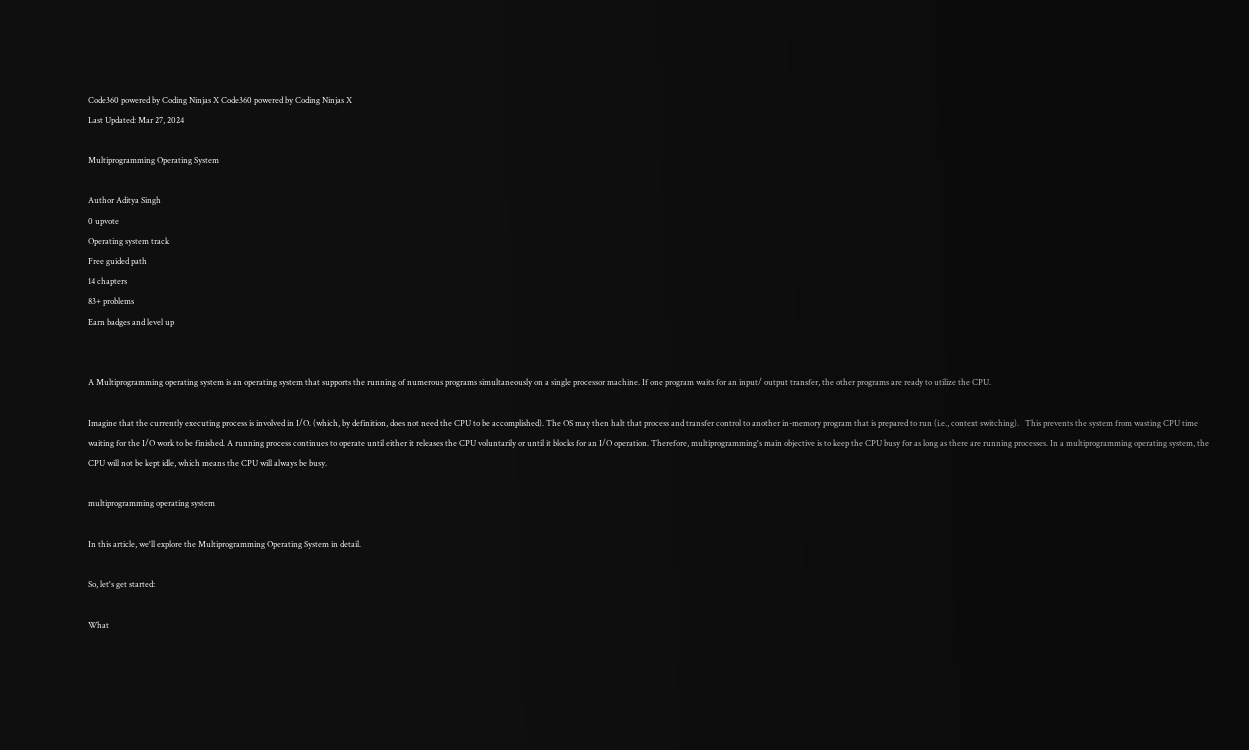Code360 powered by Coding Ninjas X Code360 powered by Coding Ninjas X
Last Updated: Mar 27, 2024

Multiprogramming Operating System

Author Aditya Singh
0 upvote
Operating system track
Free guided path
14 chapters
83+ problems
Earn badges and level up


A Multiprogramming operating system is an operating system that supports the running of numerous programs simultaneously on a single processor machine. If one program waits for an input/ output transfer, the other programs are ready to utilize the CPU.

Imagine that the currently executing process is involved in I/O. (which, by definition, does not need the CPU to be accomplished). The OS may then halt that process and transfer control to another in-memory program that is prepared to run (i.e., context switching).   This prevents the system from wasting CPU time waiting for the I/O work to be finished. A running process continues to operate until either it releases the CPU voluntarily or until it blocks for an I/O operation. Therefore, multiprogramming's main objective is to keep the CPU busy for as long as there are running processes. In a multiprogramming operating system, the CPU will not be kept idle, which means the CPU will always be busy.

multiprogramming operating system

In this article, we'll explore the Multiprogramming Operating System in detail.

So, let's get started:

What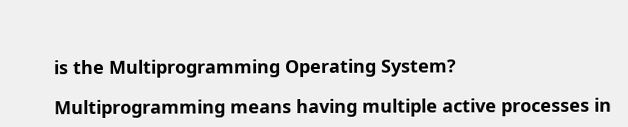is the Multiprogramming Operating System?

Multiprogramming means having multiple active processes in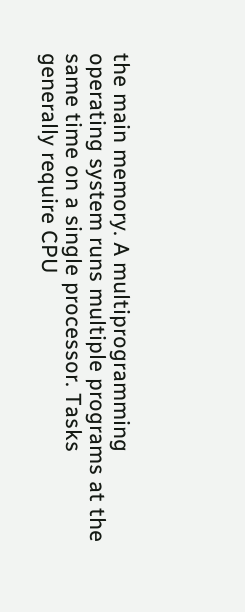the main memory. A multiprogramming operating system runs multiple programs at the same time on a single processor. Tasks generally require CPU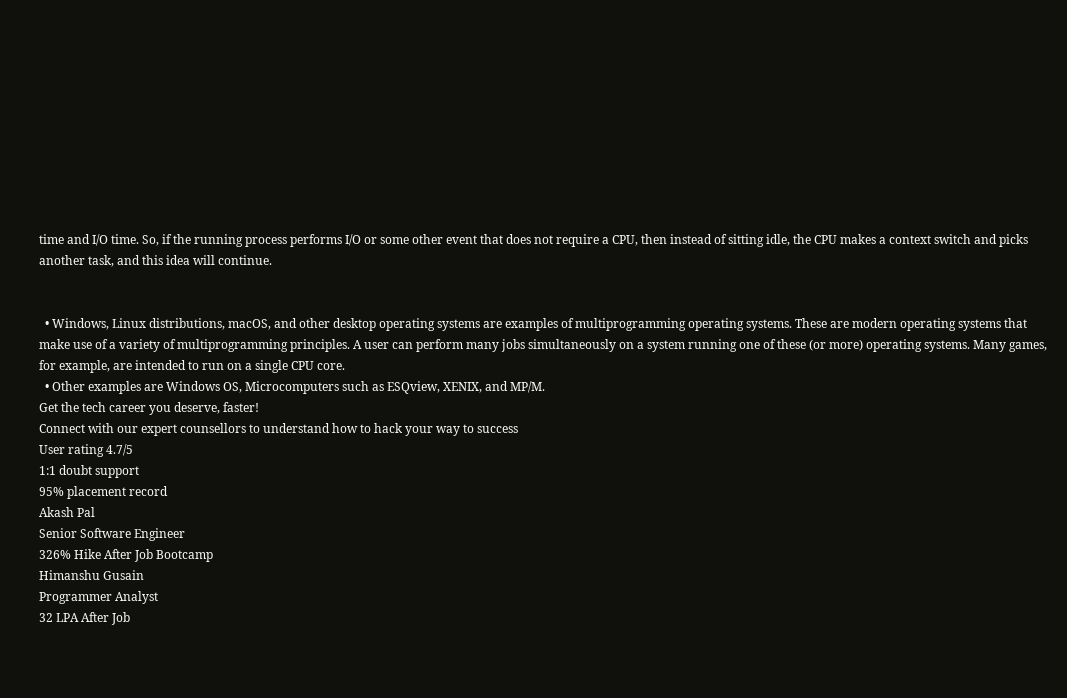time and I/O time. So, if the running process performs I/O or some other event that does not require a CPU, then instead of sitting idle, the CPU makes a context switch and picks another task, and this idea will continue.


  • Windows, Linux distributions, macOS, and other desktop operating systems are examples of multiprogramming operating systems. These are modern operating systems that make use of a variety of multiprogramming principles. A user can perform many jobs simultaneously on a system running one of these (or more) operating systems. Many games, for example, are intended to run on a single CPU core.
  • Other examples are Windows OS, Microcomputers such as ESQview, XENIX, and MP/M.
Get the tech career you deserve, faster!
Connect with our expert counsellors to understand how to hack your way to success
User rating 4.7/5
1:1 doubt support
95% placement record
Akash Pal
Senior Software Engineer
326% Hike After Job Bootcamp
Himanshu Gusain
Programmer Analyst
32 LPA After Job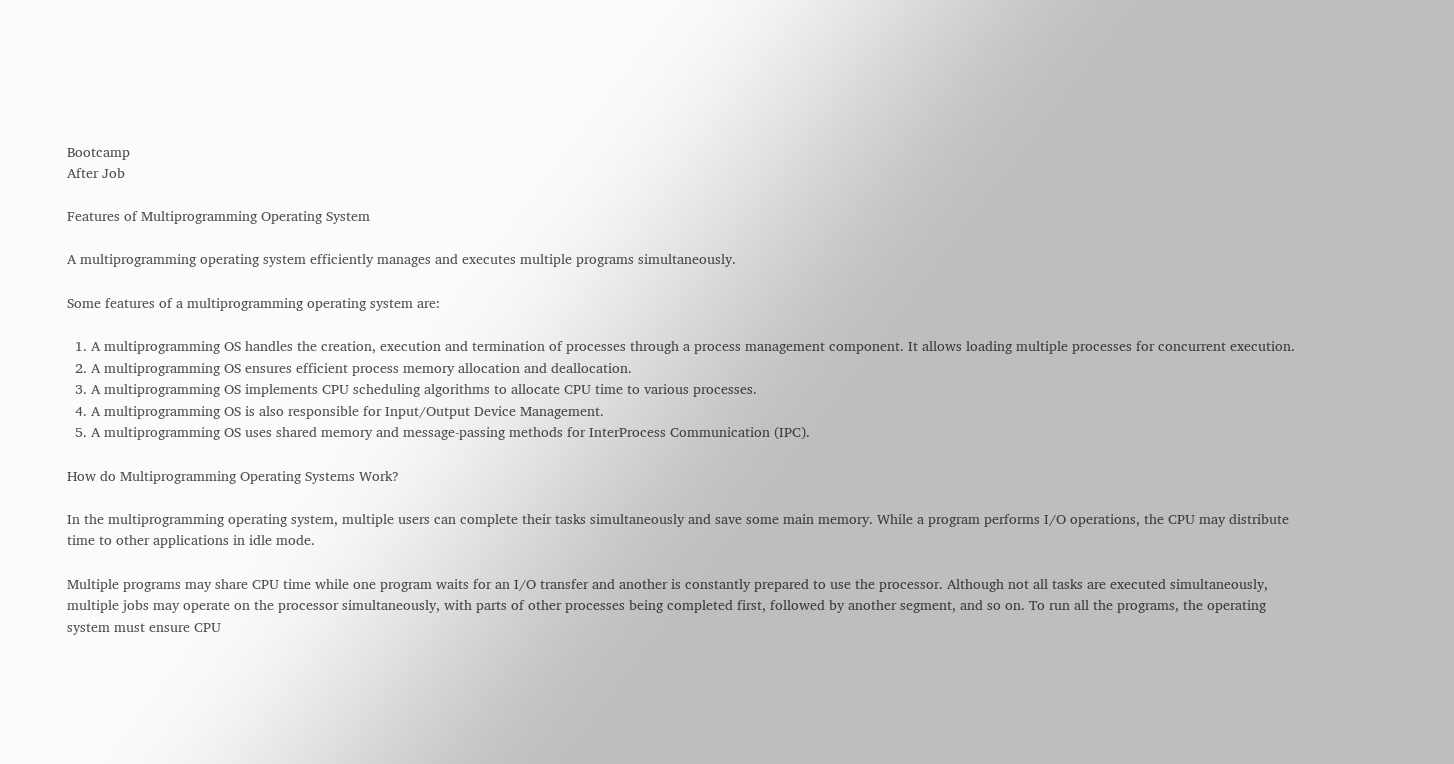Bootcamp
After Job

Features of Multiprogramming Operating System

A multiprogramming operating system efficiently manages and executes multiple programs simultaneously.

Some features of a multiprogramming operating system are:

  1. A multiprogramming OS handles the creation, execution and termination of processes through a process management component. It allows loading multiple processes for concurrent execution.
  2. A multiprogramming OS ensures efficient process memory allocation and deallocation.
  3. A multiprogramming OS implements CPU scheduling algorithms to allocate CPU time to various processes.
  4. A multiprogramming OS is also responsible for Input/Output Device Management.
  5. A multiprogramming OS uses shared memory and message-passing methods for InterProcess Communication (IPC).

How do Multiprogramming Operating Systems Work?

In the multiprogramming operating system, multiple users can complete their tasks simultaneously and save some main memory. While a program performs I/O operations, the CPU may distribute time to other applications in idle mode.

Multiple programs may share CPU time while one program waits for an I/O transfer and another is constantly prepared to use the processor. Although not all tasks are executed simultaneously, multiple jobs may operate on the processor simultaneously, with parts of other processes being completed first, followed by another segment, and so on. To run all the programs, the operating system must ensure CPU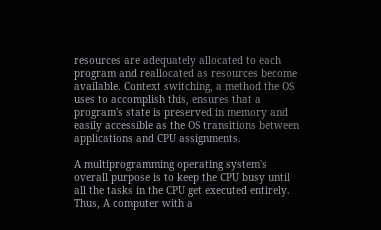resources are adequately allocated to each program and reallocated as resources become available. Context switching, a method the OS uses to accomplish this, ensures that a program's state is preserved in memory and easily accessible as the OS transitions between applications and CPU assignments.

A multiprogramming operating system's overall purpose is to keep the CPU busy until all the tasks in the CPU get executed entirely. Thus, A computer with a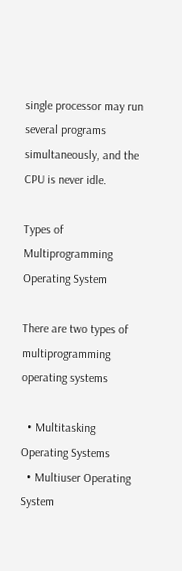single processor may run several programs simultaneously, and the CPU is never idle.

Types of Multiprogramming Operating System

There are two types of multiprogramming operating systems

  • Multitasking Operating Systems
  • Multiuser Operating System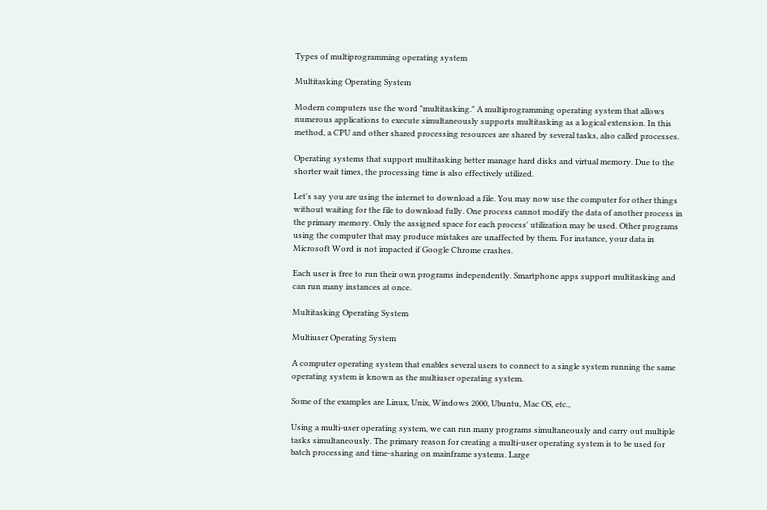Types of multiprogramming operating system

Multitasking Operating System

Modern computers use the word "multitasking." A multiprogramming operating system that allows numerous applications to execute simultaneously supports multitasking as a logical extension. In this method, a CPU and other shared processing resources are shared by several tasks, also called processes.

Operating systems that support multitasking better manage hard disks and virtual memory. Due to the shorter wait times, the processing time is also effectively utilized.

Let's say you are using the internet to download a file. You may now use the computer for other things without waiting for the file to download fully. One process cannot modify the data of another process in the primary memory. Only the assigned space for each process' utilization may be used. Other programs using the computer that may produce mistakes are unaffected by them. For instance, your data in Microsoft Word is not impacted if Google Chrome crashes.

Each user is free to run their own programs independently. Smartphone apps support multitasking and can run many instances at once.

Multitasking Operating System

Multiuser Operating System

A computer operating system that enables several users to connect to a single system running the same operating system is known as the multiuser operating system.

Some of the examples are Linux, Unix, Windows 2000, Ubuntu, Mac OS, etc.,

Using a multi-user operating system, we can run many programs simultaneously and carry out multiple tasks simultaneously. The primary reason for creating a multi-user operating system is to be used for batch processing and time-sharing on mainframe systems. Large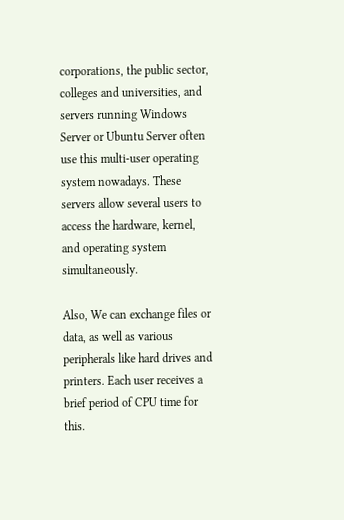corporations, the public sector, colleges and universities, and servers running Windows Server or Ubuntu Server often use this multi-user operating system nowadays. These servers allow several users to access the hardware, kernel, and operating system simultaneously.

Also, We can exchange files or data, as well as various peripherals like hard drives and printers. Each user receives a brief period of CPU time for this.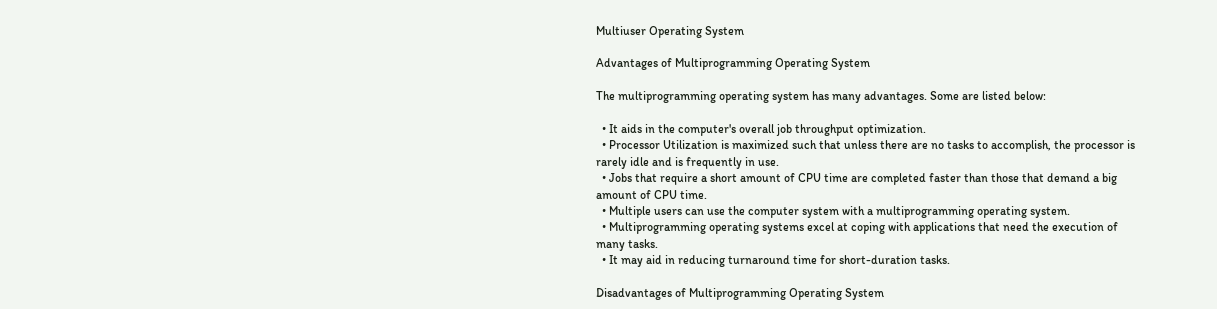Multiuser Operating System

Advantages of Multiprogramming Operating System

The multiprogramming operating system has many advantages. Some are listed below:

  • It aids in the computer's overall job throughput optimization.
  • Processor Utilization is maximized such that unless there are no tasks to accomplish, the processor is rarely idle and is frequently in use.
  • Jobs that require a short amount of CPU time are completed faster than those that demand a big amount of CPU time.
  • Multiple users can use the computer system with a multiprogramming operating system.
  • Multiprogramming operating systems excel at coping with applications that need the execution of many tasks.
  • It may aid in reducing turnaround time for short-duration tasks.

Disadvantages of Multiprogramming Operating System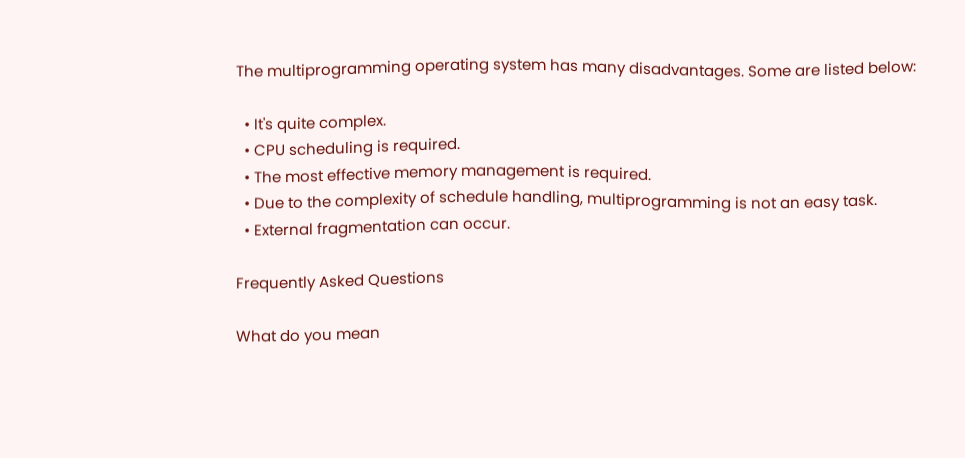The multiprogramming operating system has many disadvantages. Some are listed below:

  • It's quite complex.
  • CPU scheduling is required.
  • The most effective memory management is required.
  • Due to the complexity of schedule handling, multiprogramming is not an easy task.
  • External fragmentation can occur.

Frequently Asked Questions

What do you mean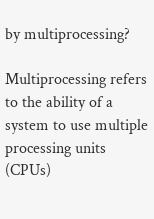by multiprocessing?

Multiprocessing refers to the ability of a system to use multiple processing units (CPUs)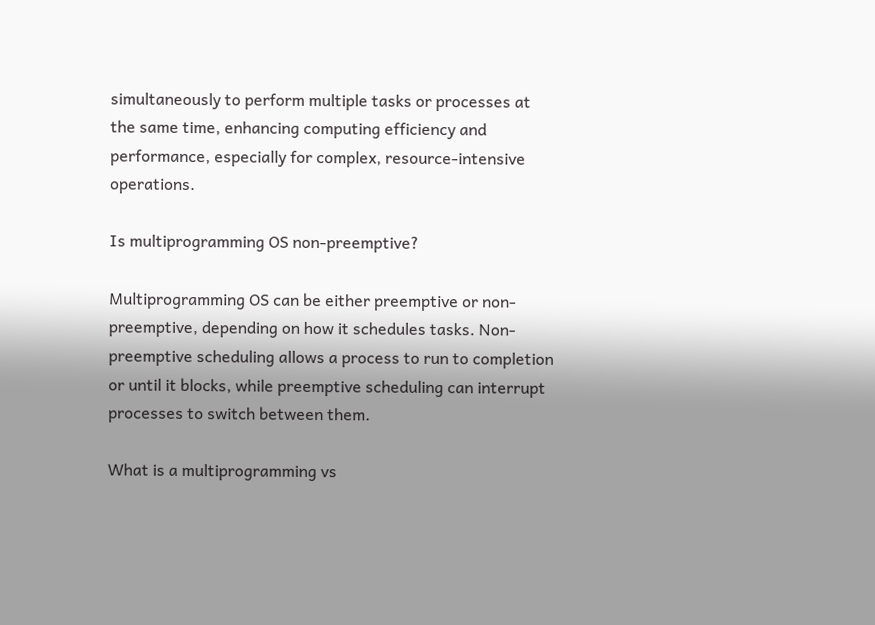simultaneously to perform multiple tasks or processes at the same time, enhancing computing efficiency and performance, especially for complex, resource-intensive operations.

Is multiprogramming OS non-preemptive?

Multiprogramming OS can be either preemptive or non-preemptive, depending on how it schedules tasks. Non-preemptive scheduling allows a process to run to completion or until it blocks, while preemptive scheduling can interrupt processes to switch between them.

What is a multiprogramming vs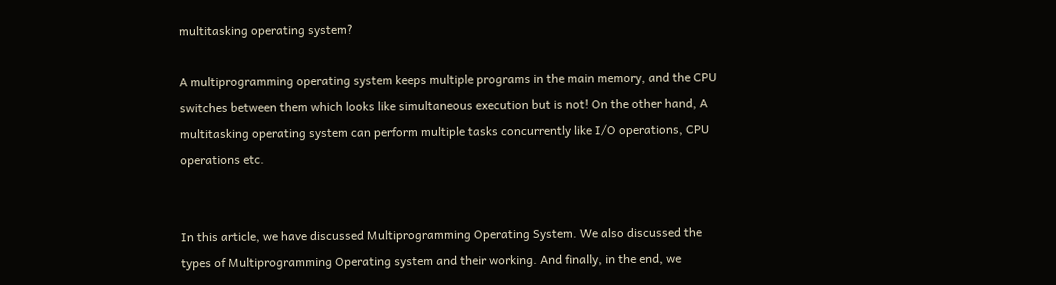multitasking operating system?

A multiprogramming operating system keeps multiple programs in the main memory, and the CPU switches between them which looks like simultaneous execution but is not! On the other hand, A multitasking operating system can perform multiple tasks concurrently like I/O operations, CPU operations etc.


In this article, we have discussed Multiprogramming Operating System. We also discussed the types of Multiprogramming Operating system and their working. And finally, in the end, we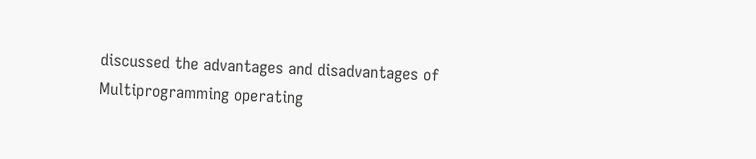discussed the advantages and disadvantages of Multiprogramming operating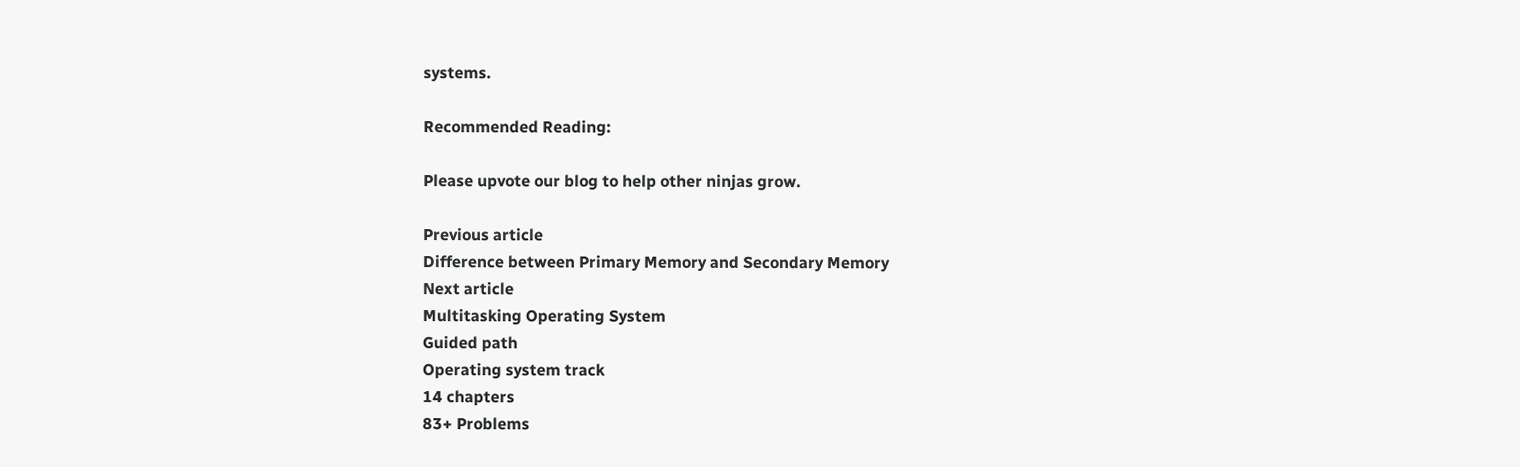systems.

Recommended Reading:

Please upvote our blog to help other ninjas grow.

Previous article
Difference between Primary Memory and Secondary Memory
Next article
Multitasking Operating System
Guided path
Operating system track
14 chapters
83+ Problems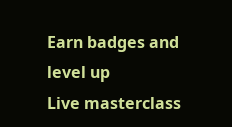Earn badges and level up
Live masterclass